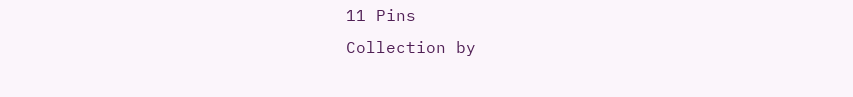11 Pins
Collection by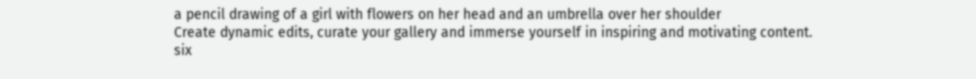a pencil drawing of a girl with flowers on her head and an umbrella over her shoulder
Create dynamic edits, curate your gallery and immerse yourself in inspiring and motivating content.
six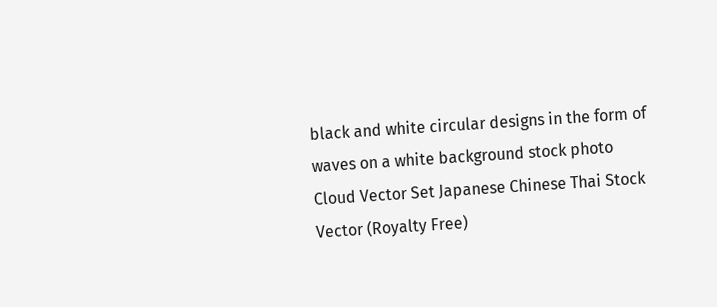black and white circular designs in the form of waves on a white background stock photo
Cloud Vector Set Japanese Chinese Thai Stock Vector (Royalty Free)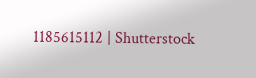1185615112 | Shutterstock